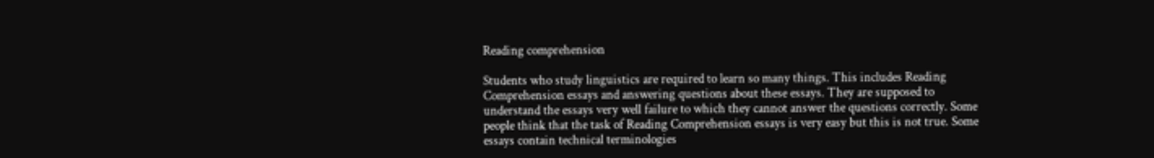Reading comprehension

Students who study linguistics are required to learn so many things. This includes Reading Comprehension essays and answering questions about these essays. They are supposed to understand the essays very well failure to which they cannot answer the questions correctly. Some people think that the task of Reading Comprehension essays is very easy but this is not true. Some essays contain technical terminologies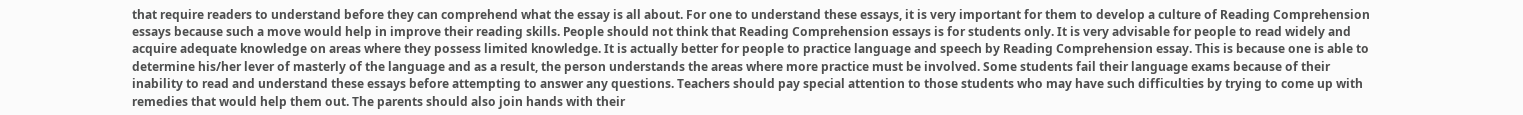that require readers to understand before they can comprehend what the essay is all about. For one to understand these essays, it is very important for them to develop a culture of Reading Comprehension essays because such a move would help in improve their reading skills. People should not think that Reading Comprehension essays is for students only. It is very advisable for people to read widely and acquire adequate knowledge on areas where they possess limited knowledge. It is actually better for people to practice language and speech by Reading Comprehension essay. This is because one is able to determine his/her lever of masterly of the language and as a result, the person understands the areas where more practice must be involved. Some students fail their language exams because of their inability to read and understand these essays before attempting to answer any questions. Teachers should pay special attention to those students who may have such difficulties by trying to come up with remedies that would help them out. The parents should also join hands with their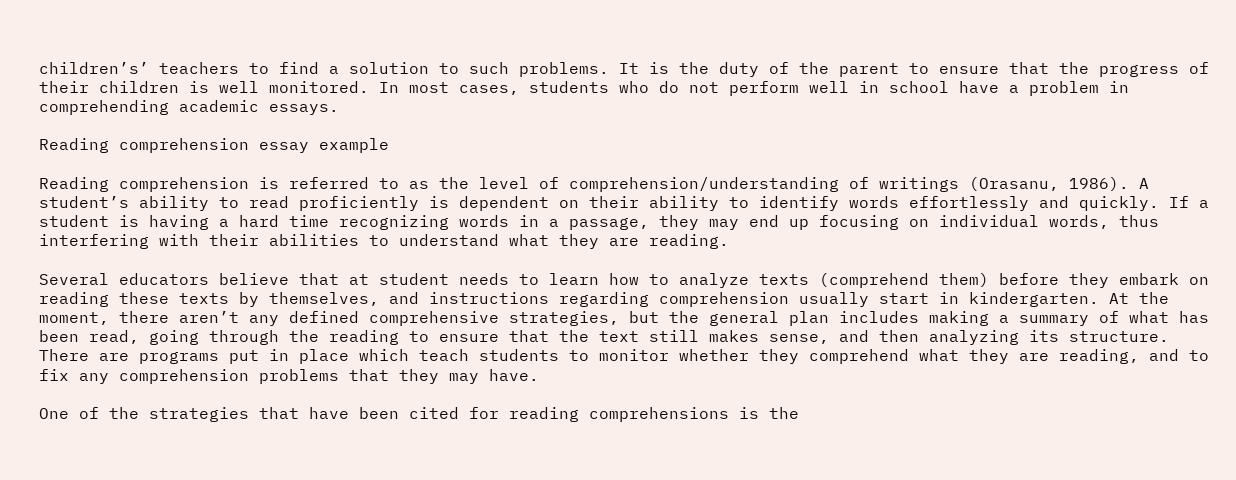children’s’ teachers to find a solution to such problems. It is the duty of the parent to ensure that the progress of their children is well monitored. In most cases, students who do not perform well in school have a problem in comprehending academic essays.

Reading comprehension essay example

Reading comprehension is referred to as the level of comprehension/understanding of writings (Orasanu, 1986). A student’s ability to read proficiently is dependent on their ability to identify words effortlessly and quickly. If a student is having a hard time recognizing words in a passage, they may end up focusing on individual words, thus interfering with their abilities to understand what they are reading.

Several educators believe that at student needs to learn how to analyze texts (comprehend them) before they embark on reading these texts by themselves, and instructions regarding comprehension usually start in kindergarten. At the moment, there aren’t any defined comprehensive strategies, but the general plan includes making a summary of what has been read, going through the reading to ensure that the text still makes sense, and then analyzing its structure. There are programs put in place which teach students to monitor whether they comprehend what they are reading, and to fix any comprehension problems that they may have.

One of the strategies that have been cited for reading comprehensions is the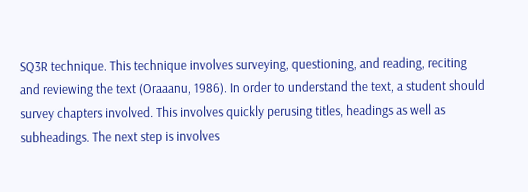SQ3R technique. This technique involves surveying, questioning, and reading, reciting and reviewing the text (Oraaanu, 1986). In order to understand the text, a student should survey chapters involved. This involves quickly perusing titles, headings as well as subheadings. The next step is involves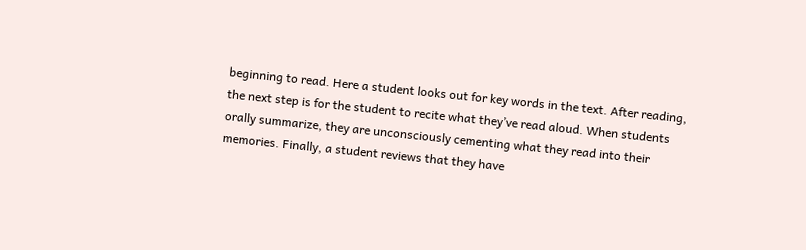beginning to read. Here a student looks out for key words in the text. After reading, the next step is for the student to recite what they’ve read aloud. When students orally summarize, they are unconsciously cementing what they read into their memories. Finally, a student reviews that they have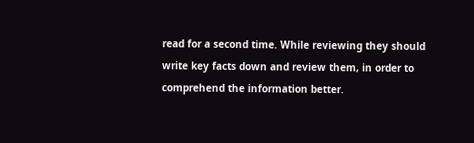read for a second time. While reviewing they should write key facts down and review them, in order to comprehend the information better.